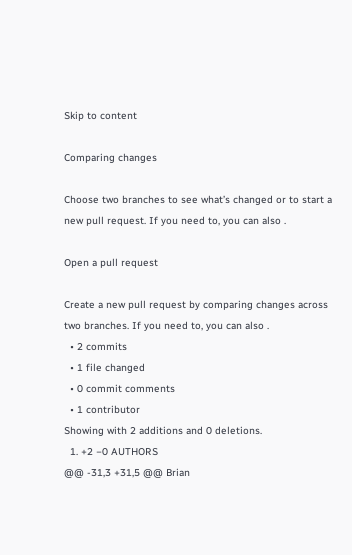Skip to content

Comparing changes

Choose two branches to see what’s changed or to start a new pull request. If you need to, you can also .

Open a pull request

Create a new pull request by comparing changes across two branches. If you need to, you can also .
  • 2 commits
  • 1 file changed
  • 0 commit comments
  • 1 contributor
Showing with 2 additions and 0 deletions.
  1. +2 −0 AUTHORS
@@ -31,3 +31,5 @@ Brian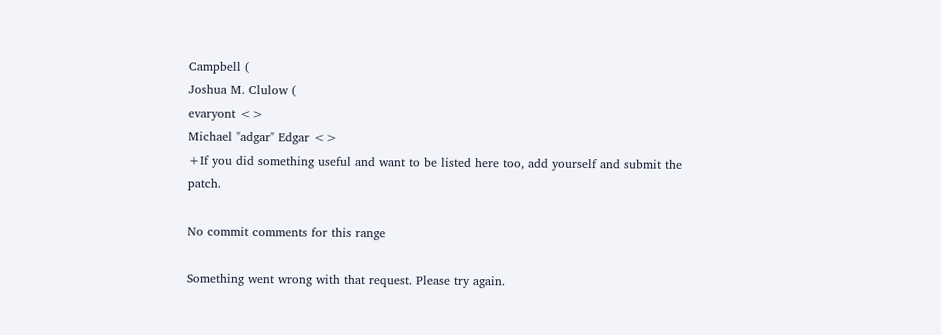Campbell (
Joshua M. Clulow (
evaryont <>
Michael "adgar" Edgar <>
+If you did something useful and want to be listed here too, add yourself and submit the patch.

No commit comments for this range

Something went wrong with that request. Please try again.